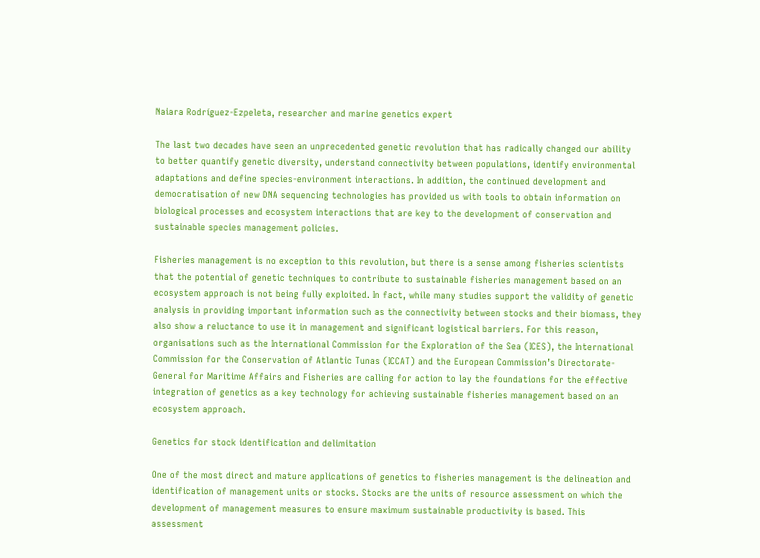Naiara Rodríguez-Ezpeleta, researcher and marine genetics expert

The last two decades have seen an unprecedented genetic revolution that has radically changed our ability to better quantify genetic diversity, understand connectivity between populations, identify environmental adaptations and define species-environment interactions. In addition, the continued development and democratisation of new DNA sequencing technologies has provided us with tools to obtain information on biological processes and ecosystem interactions that are key to the development of conservation and sustainable species management policies.

Fisheries management is no exception to this revolution, but there is a sense among fisheries scientists that the potential of genetic techniques to contribute to sustainable fisheries management based on an ecosystem approach is not being fully exploited. In fact, while many studies support the validity of genetic analysis in providing important information such as the connectivity between stocks and their biomass, they also show a reluctance to use it in management and significant logistical barriers. For this reason, organisations such as the International Commission for the Exploration of the Sea (ICES), the International Commission for the Conservation of Atlantic Tunas (ICCAT) and the European Commission’s Directorate-General for Maritime Affairs and Fisheries are calling for action to lay the foundations for the effective integration of genetics as a key technology for achieving sustainable fisheries management based on an ecosystem approach.

Genetics for stock identification and delimitation

One of the most direct and mature applications of genetics to fisheries management is the delineation and identification of management units or stocks. Stocks are the units of resource assessment on which the development of management measures to ensure maximum sustainable productivity is based. This assessment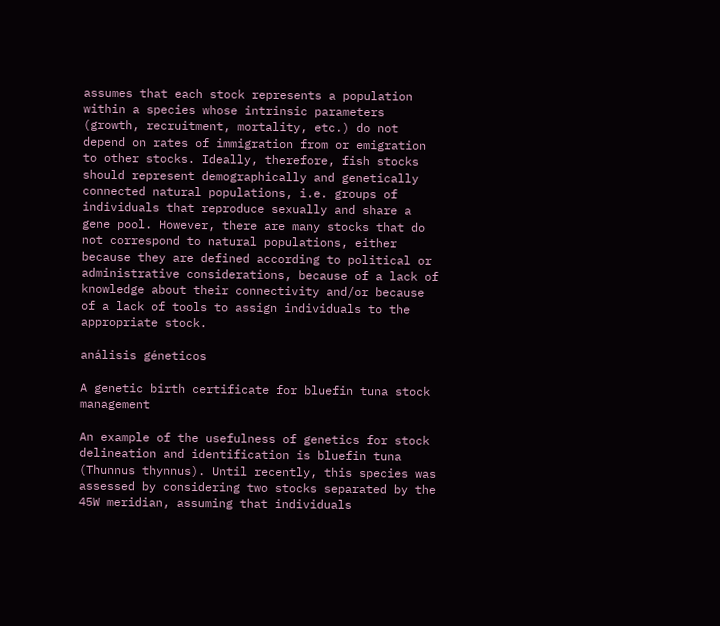assumes that each stock represents a population within a species whose intrinsic parameters (growth, recruitment, mortality, etc.) do not depend on rates of immigration from or emigration to other stocks. Ideally, therefore, fish stocks should represent demographically and genetically connected natural populations, i.e. groups of individuals that reproduce sexually and share a gene pool. However, there are many stocks that do not correspond to natural populations, either because they are defined according to political or administrative considerations, because of a lack of knowledge about their connectivity and/or because of a lack of tools to assign individuals to the appropriate stock.

análisis géneticos

A genetic birth certificate for bluefin tuna stock management

An example of the usefulness of genetics for stock delineation and identification is bluefin tuna (Thunnus thynnus). Until recently, this species was assessed by considering two stocks separated by the 45W meridian, assuming that individuals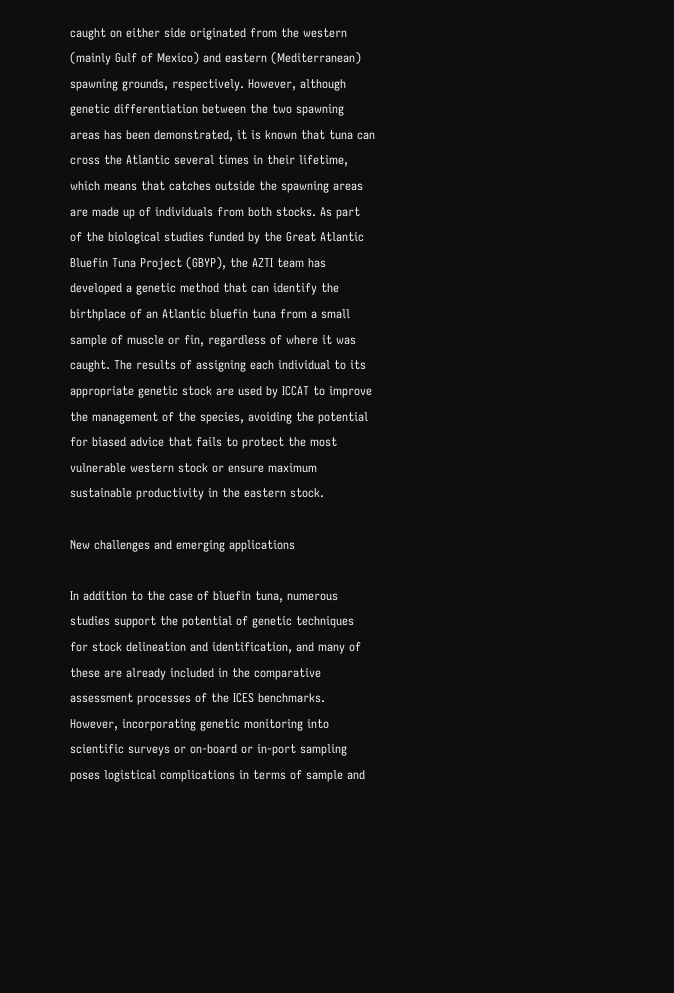caught on either side originated from the western (mainly Gulf of Mexico) and eastern (Mediterranean) spawning grounds, respectively. However, although genetic differentiation between the two spawning areas has been demonstrated, it is known that tuna can cross the Atlantic several times in their lifetime, which means that catches outside the spawning areas are made up of individuals from both stocks. As part of the biological studies funded by the Great Atlantic Bluefin Tuna Project (GBYP), the AZTI team has developed a genetic method that can identify the birthplace of an Atlantic bluefin tuna from a small sample of muscle or fin, regardless of where it was caught. The results of assigning each individual to its appropriate genetic stock are used by ICCAT to improve the management of the species, avoiding the potential for biased advice that fails to protect the most vulnerable western stock or ensure maximum sustainable productivity in the eastern stock.

New challenges and emerging applications

In addition to the case of bluefin tuna, numerous studies support the potential of genetic techniques for stock delineation and identification, and many of these are already included in the comparative assessment processes of the ICES benchmarks. However, incorporating genetic monitoring into scientific surveys or on-board or in-port sampling poses logistical complications in terms of sample and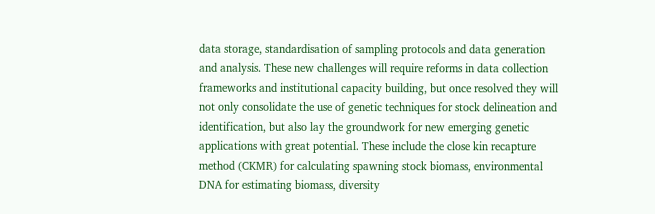data storage, standardisation of sampling protocols and data generation and analysis. These new challenges will require reforms in data collection frameworks and institutional capacity building, but once resolved they will not only consolidate the use of genetic techniques for stock delineation and identification, but also lay the groundwork for new emerging genetic applications with great potential. These include the close kin recapture method (CKMR) for calculating spawning stock biomass, environmental DNA for estimating biomass, diversity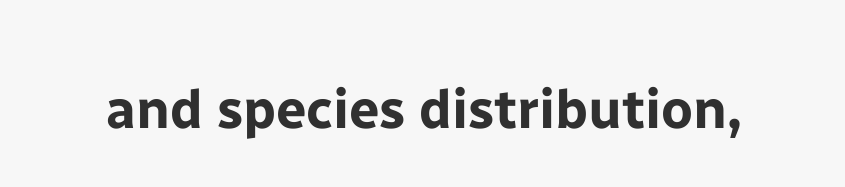and species distribution,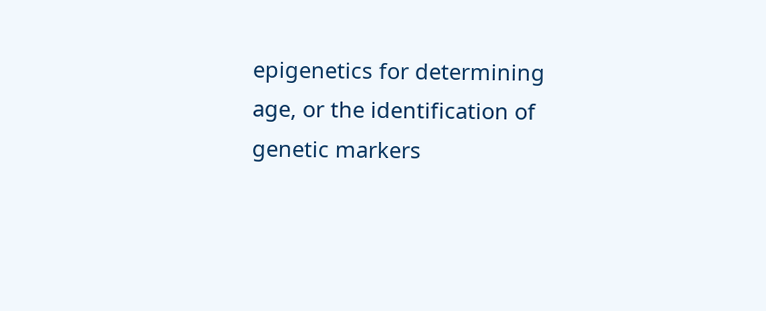epigenetics for determining age, or the identification of genetic markers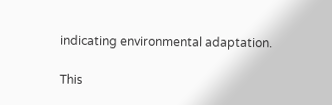indicating environmental adaptation.

This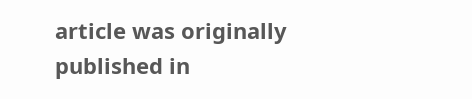article was originally published in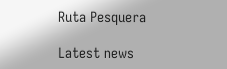Ruta Pesquera

Latest news